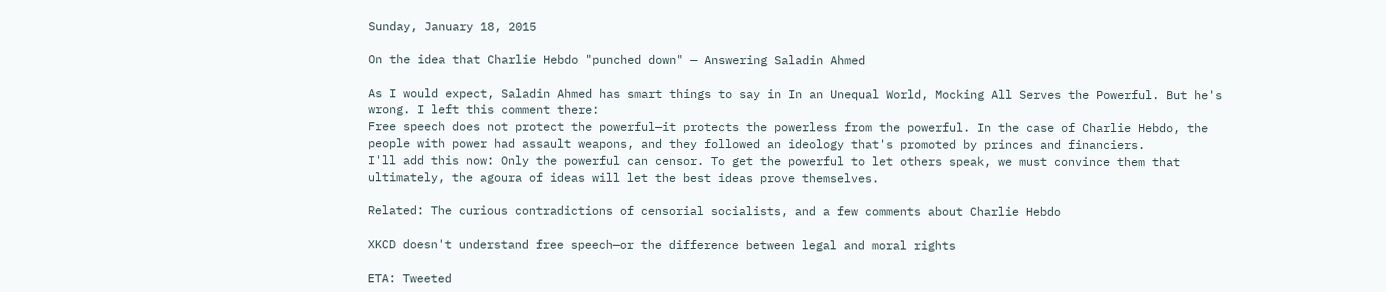Sunday, January 18, 2015

On the idea that Charlie Hebdo "punched down" — Answering Saladin Ahmed

As I would expect, Saladin Ahmed has smart things to say in In an Unequal World, Mocking All Serves the Powerful. But he's wrong. I left this comment there:
Free speech does not protect the powerful—it protects the powerless from the powerful. In the case of Charlie Hebdo, the people with power had assault weapons, and they followed an ideology that's promoted by princes and financiers.
I'll add this now: Only the powerful can censor. To get the powerful to let others speak, we must convince them that ultimately, the agoura of ideas will let the best ideas prove themselves.

Related: The curious contradictions of censorial socialists, and a few comments about Charlie Hebdo

XKCD doesn't understand free speech—or the difference between legal and moral rights

ETA: Tweeted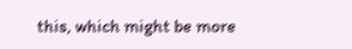this, which might be more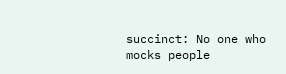succinct: No one who mocks people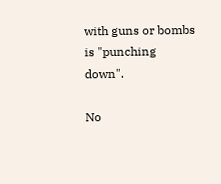with guns or bombs is "punching down".

No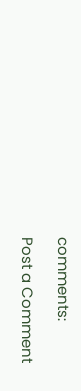comments:

Post a Comment